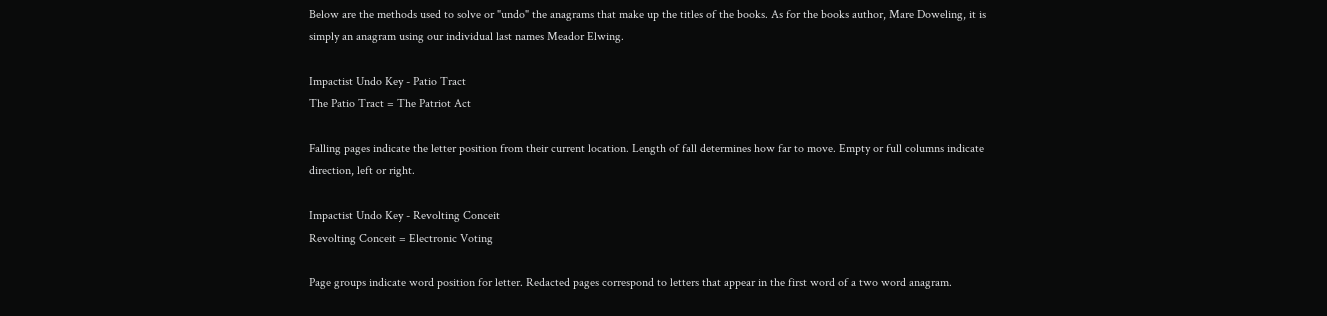Below are the methods used to solve or "undo" the anagrams that make up the titles of the books. As for the books author, Mare Doweling, it is simply an anagram using our individual last names Meador Elwing.

Impactist Undo Key - Patio Tract
The Patio Tract = The Patriot Act

Falling pages indicate the letter position from their current location. Length of fall determines how far to move. Empty or full columns indicate direction, left or right.

Impactist Undo Key - Revolting Conceit
Revolting Conceit = Electronic Voting

Page groups indicate word position for letter. Redacted pages correspond to letters that appear in the first word of a two word anagram.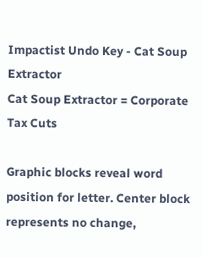Impactist Undo Key - Cat Soup Extractor
Cat Soup Extractor = Corporate Tax Cuts

Graphic blocks reveal word position for letter. Center block represents no change,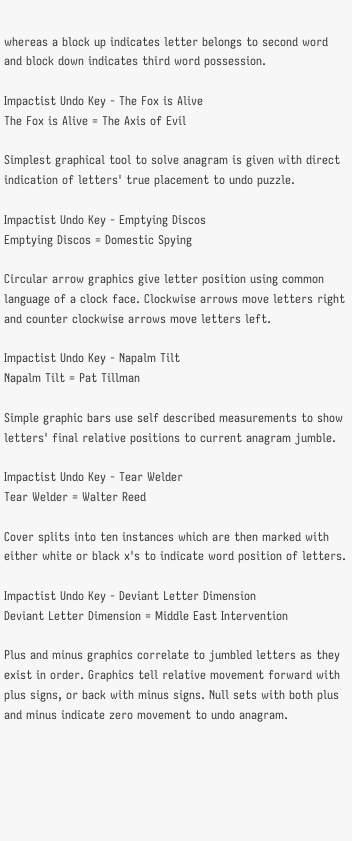whereas a block up indicates letter belongs to second word and block down indicates third word possession.

Impactist Undo Key - The Fox is Alive
The Fox is Alive = The Axis of Evil

Simplest graphical tool to solve anagram is given with direct indication of letters' true placement to undo puzzle.

Impactist Undo Key - Emptying Discos
Emptying Discos = Domestic Spying

Circular arrow graphics give letter position using common language of a clock face. Clockwise arrows move letters right and counter clockwise arrows move letters left.

Impactist Undo Key - Napalm Tilt
Napalm Tilt = Pat Tillman

Simple graphic bars use self described measurements to show letters' final relative positions to current anagram jumble.

Impactist Undo Key - Tear Welder
Tear Welder = Walter Reed

Cover splits into ten instances which are then marked with either white or black x's to indicate word position of letters.

Impactist Undo Key - Deviant Letter Dimension
Deviant Letter Dimension = Middle East Intervention

Plus and minus graphics correlate to jumbled letters as they exist in order. Graphics tell relative movement forward with plus signs, or back with minus signs. Null sets with both plus and minus indicate zero movement to undo anagram.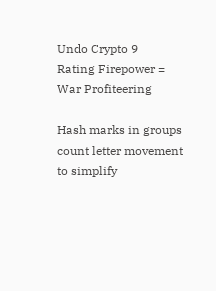Undo Crypto 9
Rating Firepower = War Profiteering

Hash marks in groups count letter movement to simplify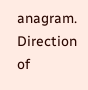anagram. Direction of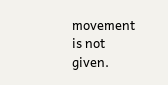movement is not given.